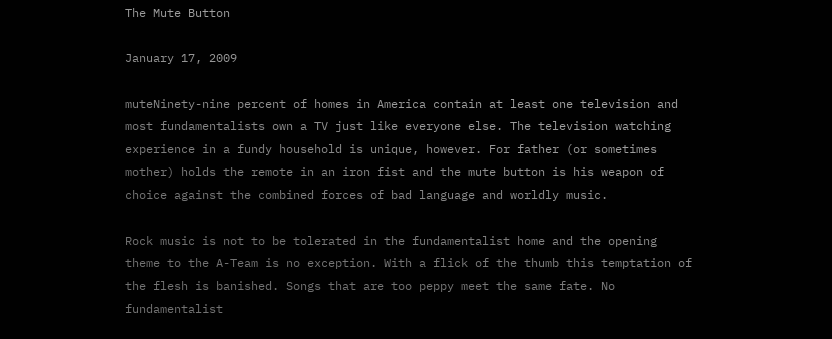The Mute Button

January 17, 2009

muteNinety-nine percent of homes in America contain at least one television and most fundamentalists own a TV just like everyone else. The television watching experience in a fundy household is unique, however. For father (or sometimes mother) holds the remote in an iron fist and the mute button is his weapon of choice against the combined forces of bad language and worldly music.

Rock music is not to be tolerated in the fundamentalist home and the opening theme to the A-Team is no exception. With a flick of the thumb this temptation of the flesh is banished. Songs that are too peppy meet the same fate. No fundamentalist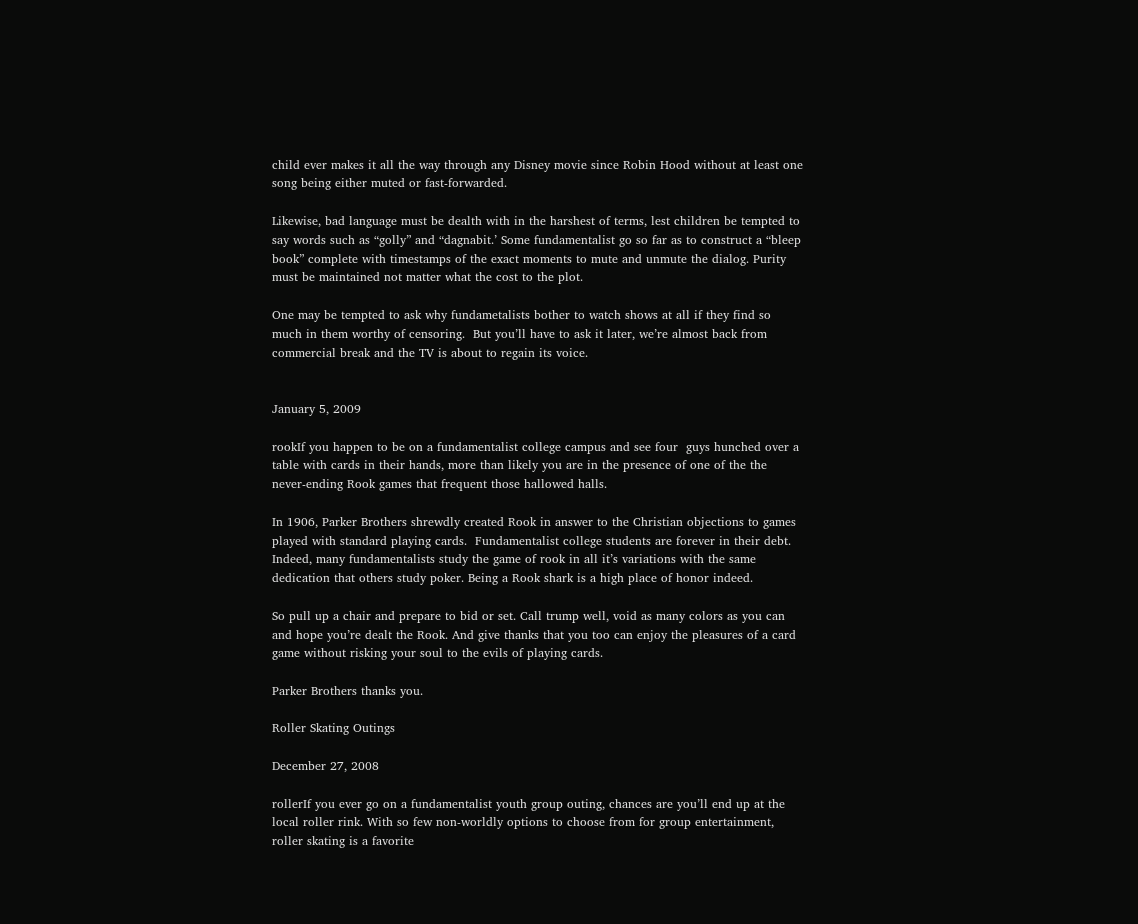child ever makes it all the way through any Disney movie since Robin Hood without at least one song being either muted or fast-forwarded.

Likewise, bad language must be dealth with in the harshest of terms, lest children be tempted to say words such as “golly” and “dagnabit.’ Some fundamentalist go so far as to construct a “bleep book” complete with timestamps of the exact moments to mute and unmute the dialog. Purity must be maintained not matter what the cost to the plot.

One may be tempted to ask why fundametalists bother to watch shows at all if they find so much in them worthy of censoring.  But you’ll have to ask it later, we’re almost back from commercial break and the TV is about to regain its voice.


January 5, 2009

rookIf you happen to be on a fundamentalist college campus and see four  guys hunched over a table with cards in their hands, more than likely you are in the presence of one of the the never-ending Rook games that frequent those hallowed halls.

In 1906, Parker Brothers shrewdly created Rook in answer to the Christian objections to games played with standard playing cards.  Fundamentalist college students are forever in their debt. Indeed, many fundamentalists study the game of rook in all it’s variations with the same dedication that others study poker. Being a Rook shark is a high place of honor indeed.

So pull up a chair and prepare to bid or set. Call trump well, void as many colors as you can and hope you’re dealt the Rook. And give thanks that you too can enjoy the pleasures of a card game without risking your soul to the evils of playing cards.

Parker Brothers thanks you.

Roller Skating Outings

December 27, 2008

rollerIf you ever go on a fundamentalist youth group outing, chances are you’ll end up at the local roller rink. With so few non-worldly options to choose from for group entertainment, roller skating is a favorite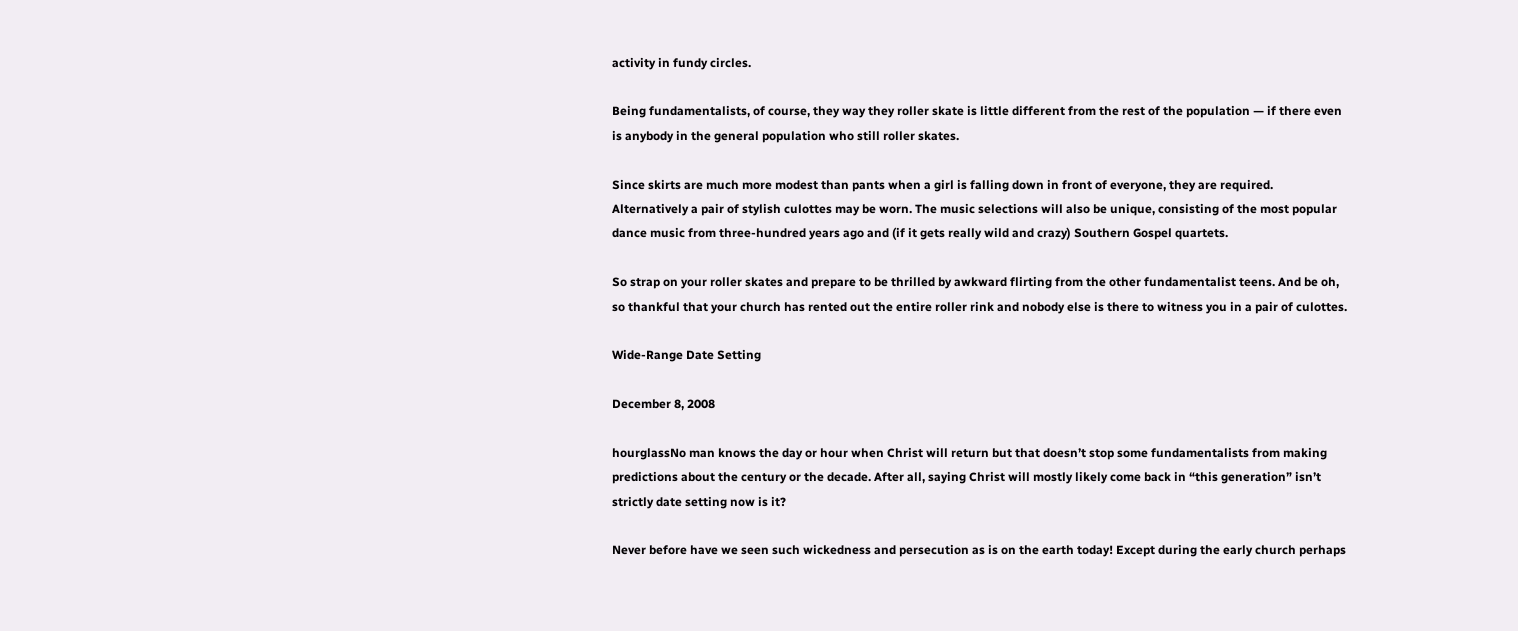activity in fundy circles.

Being fundamentalists, of course, they way they roller skate is little different from the rest of the population — if there even is anybody in the general population who still roller skates.

Since skirts are much more modest than pants when a girl is falling down in front of everyone, they are required. Alternatively a pair of stylish culottes may be worn. The music selections will also be unique, consisting of the most popular dance music from three-hundred years ago and (if it gets really wild and crazy) Southern Gospel quartets.

So strap on your roller skates and prepare to be thrilled by awkward flirting from the other fundamentalist teens. And be oh, so thankful that your church has rented out the entire roller rink and nobody else is there to witness you in a pair of culottes.

Wide-Range Date Setting

December 8, 2008

hourglassNo man knows the day or hour when Christ will return but that doesn’t stop some fundamentalists from making predictions about the century or the decade. After all, saying Christ will mostly likely come back in “this generation” isn’t strictly date setting now is it?

Never before have we seen such wickedness and persecution as is on the earth today! Except during the early church perhaps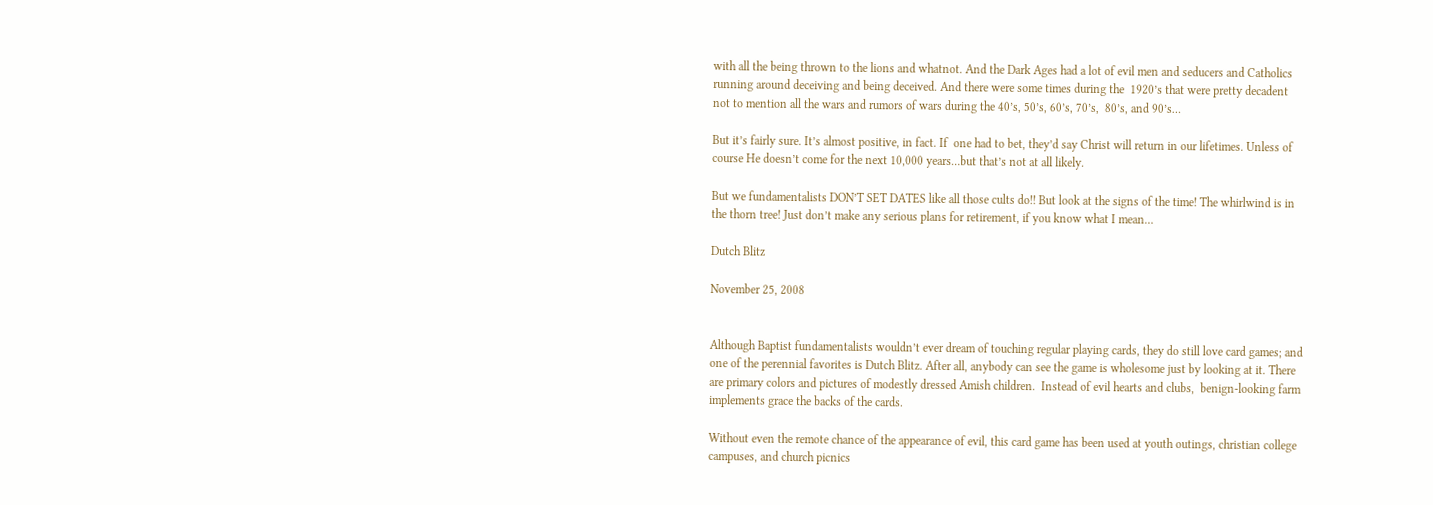with all the being thrown to the lions and whatnot. And the Dark Ages had a lot of evil men and seducers and Catholics running around deceiving and being deceived. And there were some times during the  1920’s that were pretty decadent not to mention all the wars and rumors of wars during the 40’s, 50’s, 60’s, 70’s,  80’s, and 90’s…

But it’s fairly sure. It’s almost positive, in fact. If  one had to bet, they’d say Christ will return in our lifetimes. Unless of course He doesn’t come for the next 10,000 years…but that’s not at all likely.

But we fundamentalists DON’T SET DATES like all those cults do!! But look at the signs of the time! The whirlwind is in the thorn tree! Just don’t make any serious plans for retirement, if you know what I mean…

Dutch Blitz

November 25, 2008


Although Baptist fundamentalists wouldn’t ever dream of touching regular playing cards, they do still love card games; and one of the perennial favorites is Dutch Blitz. After all, anybody can see the game is wholesome just by looking at it. There are primary colors and pictures of modestly dressed Amish children.  Instead of evil hearts and clubs,  benign-looking farm implements grace the backs of the cards.

Without even the remote chance of the appearance of evil, this card game has been used at youth outings, christian college campuses, and church picnics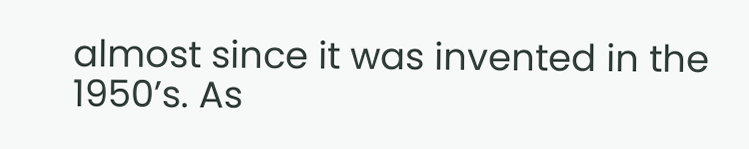almost since it was invented in the 1950’s. As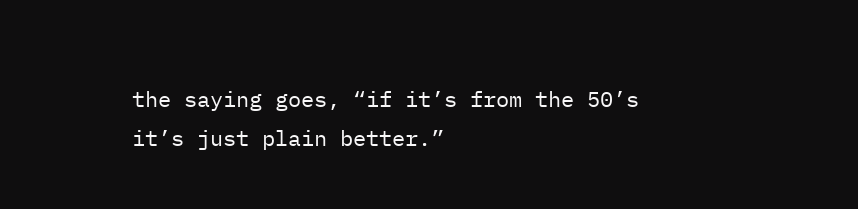the saying goes, “if it’s from the 50’s it’s just plain better.”